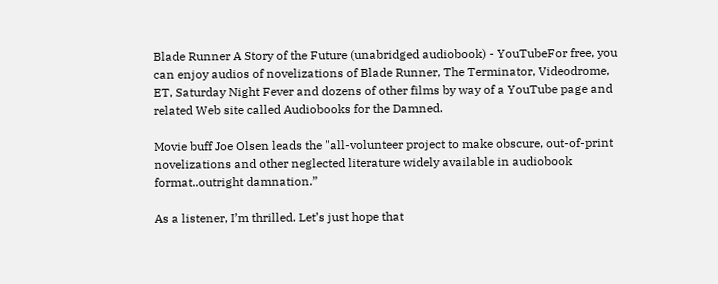Blade Runner A Story of the Future (unabridged audiobook) - YouTubeFor free, you can enjoy audios of novelizations of Blade Runner, The Terminator, Videodrome, ET, Saturday Night Fever and dozens of other films by way of a YouTube page and related Web site called Audiobooks for the Damned.

Movie buff Joe Olsen leads the "all-volunteer project to make obscure, out-of-print novelizations and other neglected literature widely available in audiobook format..outright damnation.”

As a listener, I’m thrilled. Let’s just hope that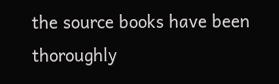the source books have been thoroughly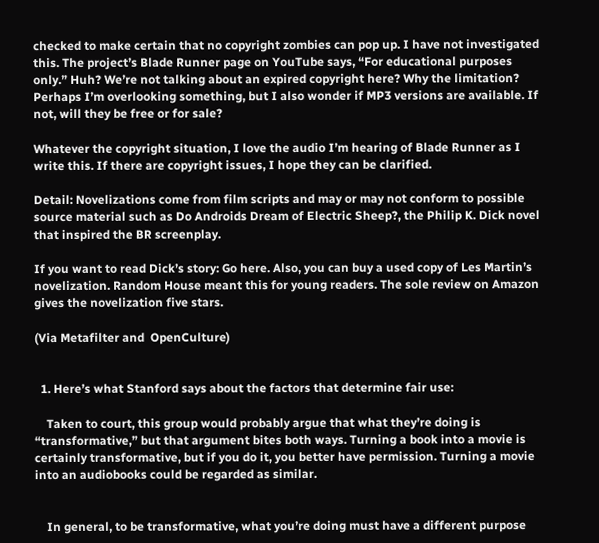checked to make certain that no copyright zombies can pop up. I have not investigated this. The project’s Blade Runner page on YouTube says, “For educational purposes only.” Huh? We’re not talking about an expired copyright here? Why the limitation? Perhaps I’m overlooking something, but I also wonder if MP3 versions are available. If not, will they be free or for sale?

Whatever the copyright situation, I love the audio I’m hearing of Blade Runner as I write this. If there are copyright issues, I hope they can be clarified.

Detail: Novelizations come from film scripts and may or may not conform to possible source material such as Do Androids Dream of Electric Sheep?, the Philip K. Dick novel that inspired the BR screenplay.

If you want to read Dick’s story: Go here. Also, you can buy a used copy of Les Martin’s novelization. Random House meant this for young readers. The sole review on Amazon gives the novelization five stars.

(Via Metafilter and  OpenCulture)


  1. Here’s what Stanford says about the factors that determine fair use:

    Taken to court, this group would probably argue that what they’re doing is “transformative,” but that argument bites both ways. Turning a book into a movie is certainly transformative, but if you do it, you better have permission. Turning a movie into an audiobooks could be regarded as similar.


    In general, to be transformative, what you’re doing must have a different purpose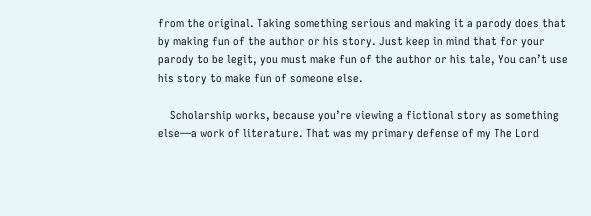from the original. Taking something serious and making it a parody does that by making fun of the author or his story. Just keep in mind that for your parody to be legit, you must make fun of the author or his tale, You can’t use his story to make fun of someone else.

    Scholarship works, because you’re viewing a fictional story as something else—a work of literature. That was my primary defense of my The Lord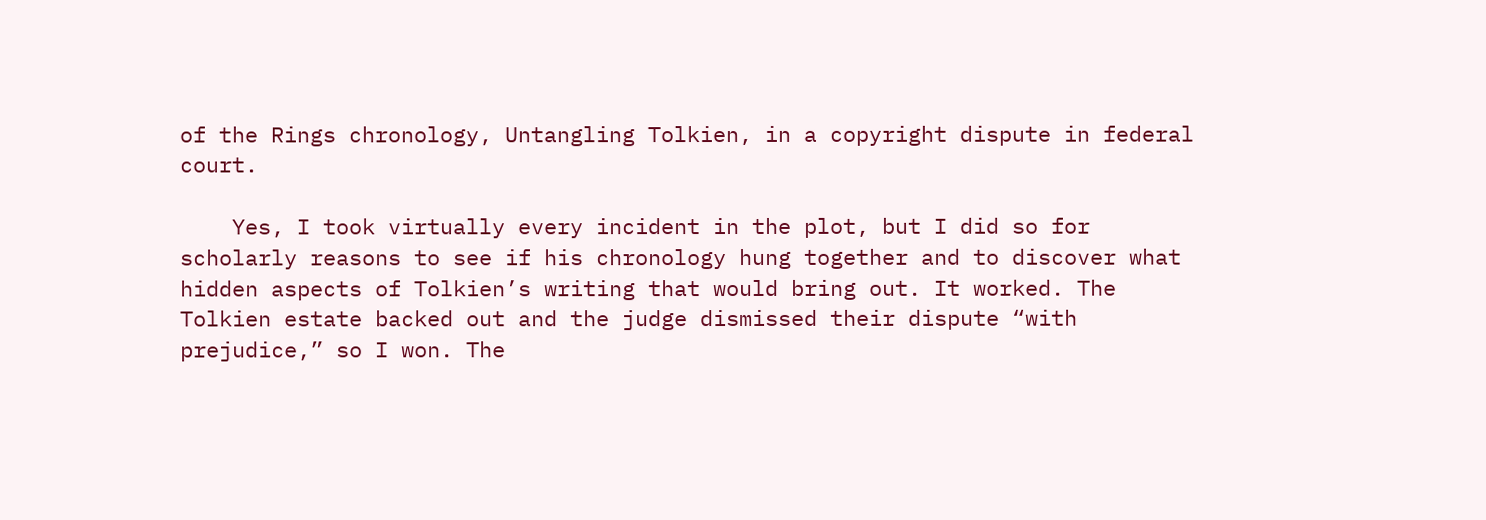of the Rings chronology, Untangling Tolkien, in a copyright dispute in federal court.

    Yes, I took virtually every incident in the plot, but I did so for scholarly reasons to see if his chronology hung together and to discover what hidden aspects of Tolkien’s writing that would bring out. It worked. The Tolkien estate backed out and the judge dismissed their dispute “with prejudice,” so I won. The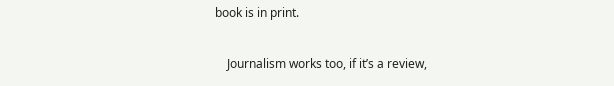book is in print.

    Journalism works too, if it’s a review,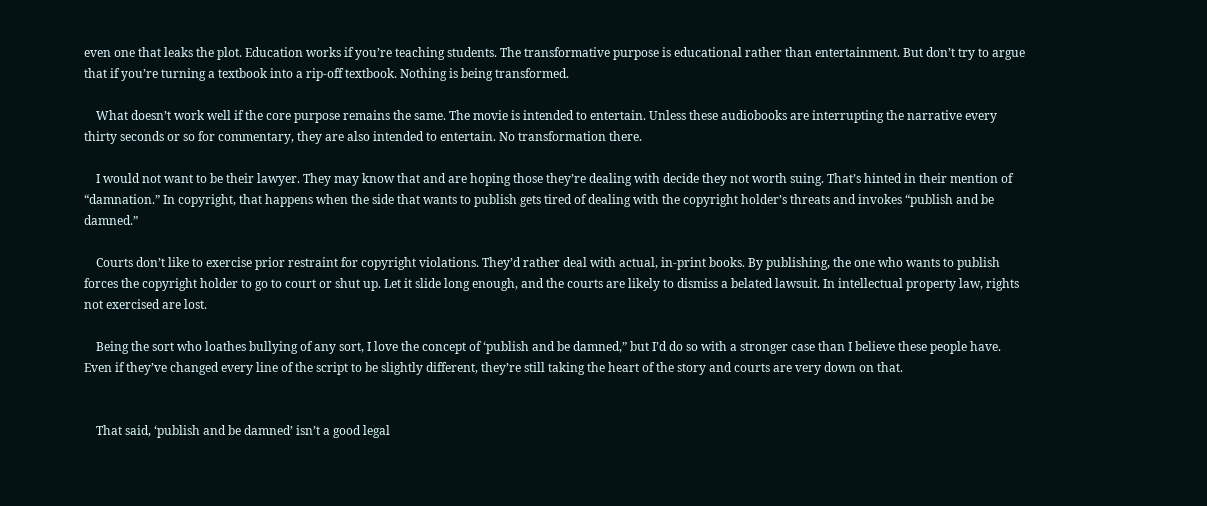even one that leaks the plot. Education works if you’re teaching students. The transformative purpose is educational rather than entertainment. But don’t try to argue that if you’re turning a textbook into a rip-off textbook. Nothing is being transformed.

    What doesn’t work well if the core purpose remains the same. The movie is intended to entertain. Unless these audiobooks are interrupting the narrative every thirty seconds or so for commentary, they are also intended to entertain. No transformation there.

    I would not want to be their lawyer. They may know that and are hoping those they’re dealing with decide they not worth suing. That’s hinted in their mention of “damnation.” In copyright, that happens when the side that wants to publish gets tired of dealing with the copyright holder’s threats and invokes “publish and be damned.”

    Courts don’t like to exercise prior restraint for copyright violations. They’d rather deal with actual, in-print books. By publishing, the one who wants to publish forces the copyright holder to go to court or shut up. Let it slide long enough, and the courts are likely to dismiss a belated lawsuit. In intellectual property law, rights not exercised are lost.

    Being the sort who loathes bullying of any sort, I love the concept of ‘publish and be damned,” but I’d do so with a stronger case than I believe these people have. Even if they’ve changed every line of the script to be slightly different, they’re still taking the heart of the story and courts are very down on that.


    That said, ‘publish and be damned’ isn’t a good legal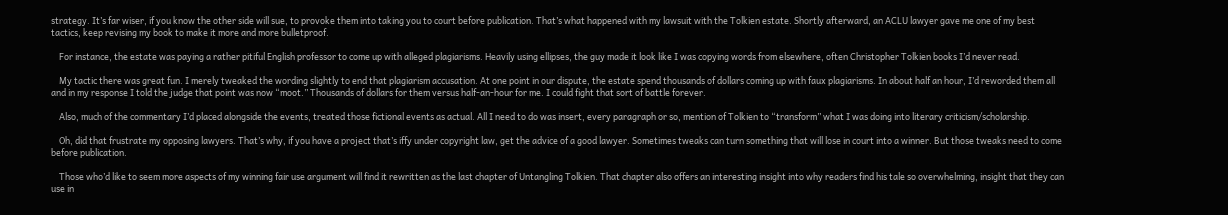strategy. It’s far wiser, if you know the other side will sue, to provoke them into taking you to court before publication. That’s what happened with my lawsuit with the Tolkien estate. Shortly afterward, an ACLU lawyer gave me one of my best tactics, keep revising my book to make it more and more bulletproof.

    For instance, the estate was paying a rather pitiful English professor to come up with alleged plagiarisms. Heavily using ellipses, the guy made it look like I was copying words from elsewhere, often Christopher Tolkien books I’d never read.

    My tactic there was great fun. I merely tweaked the wording slightly to end that plagiarism accusation. At one point in our dispute, the estate spend thousands of dollars coming up with faux plagiarisms. In about half an hour, I’d reworded them all and in my response I told the judge that point was now “moot.” Thousands of dollars for them versus half-an-hour for me. I could fight that sort of battle forever.

    Also, much of the commentary I’d placed alongside the events, treated those fictional events as actual. All I need to do was insert, every paragraph or so, mention of Tolkien to “transform” what I was doing into literary criticism/scholarship.

    Oh, did that frustrate my opposing lawyers. That’s why, if you have a project that’s iffy under copyright law, get the advice of a good lawyer. Sometimes tweaks can turn something that will lose in court into a winner. But those tweaks need to come before publication.

    Those who’d like to seem more aspects of my winning fair use argument will find it rewritten as the last chapter of Untangling Tolkien. That chapter also offers an interesting insight into why readers find his tale so overwhelming, insight that they can use in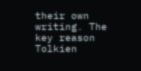their own writing. The key reason Tolkien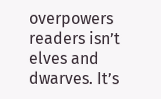overpowers readers isn’t elves and dwarves. It’s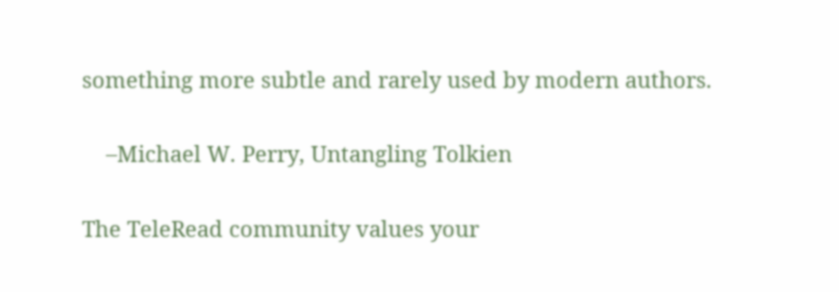something more subtle and rarely used by modern authors.

    –Michael W. Perry, Untangling Tolkien

The TeleRead community values your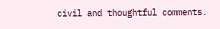civil and thoughtful comments.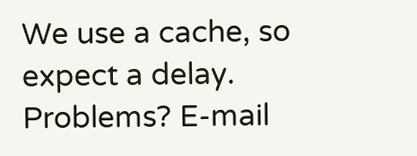We use a cache, so expect a delay. Problems? E-mail